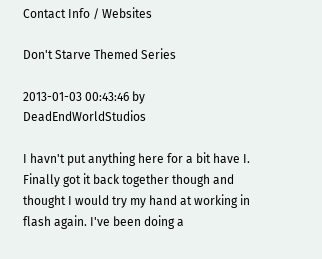Contact Info / Websites

Don't Starve Themed Series

2013-01-03 00:43:46 by DeadEndWorldStudios

I havn't put anything here for a bit have I. Finally got it back together though and thought I would try my hand at working in flash again. I've been doing a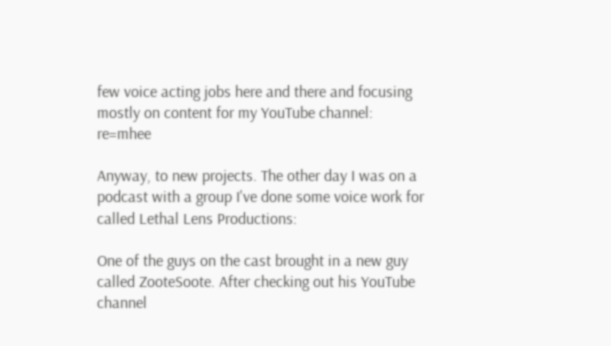few voice acting jobs here and there and focusing mostly on content for my YouTube channel: re=mhee

Anyway, to new projects. The other day I was on a podcast with a group I've done some voice work for called Lethal Lens Productions:

One of the guys on the cast brought in a new guy called ZooteSoote. After checking out his YouTube channel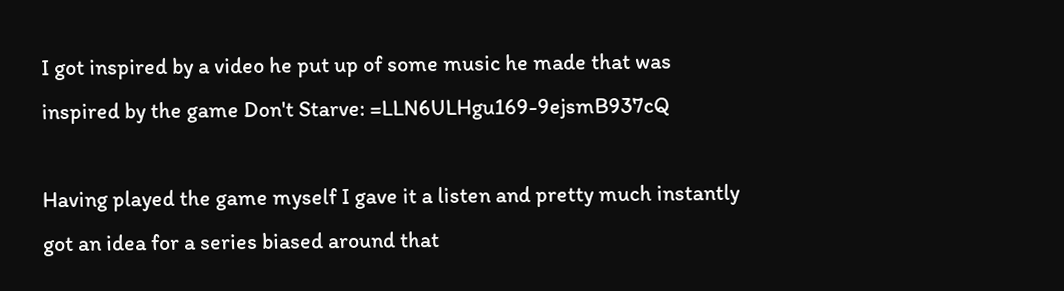I got inspired by a video he put up of some music he made that was inspired by the game Don't Starve: =LLN6ULHgu169-9ejsmB937cQ

Having played the game myself I gave it a listen and pretty much instantly got an idea for a series biased around that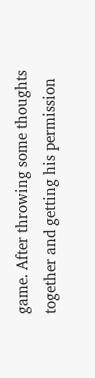game. After throwing some thoughts together and getting his permission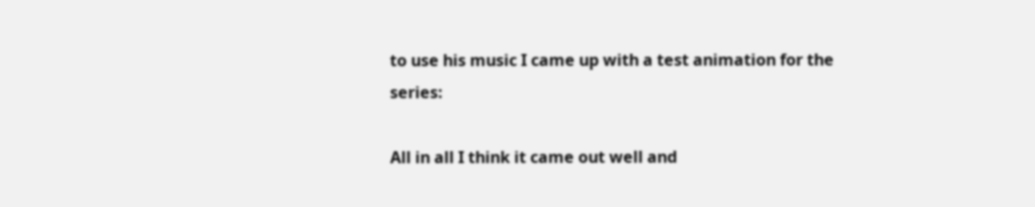to use his music I came up with a test animation for the series:

All in all I think it came out well and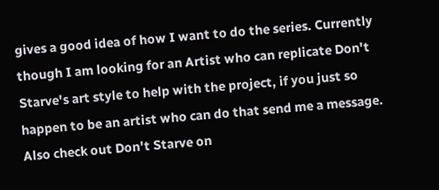gives a good idea of how I want to do the series. Currently though I am looking for an Artist who can replicate Don't Starve's art style to help with the project, if you just so happen to be an artist who can do that send me a message. Also check out Don't Starve on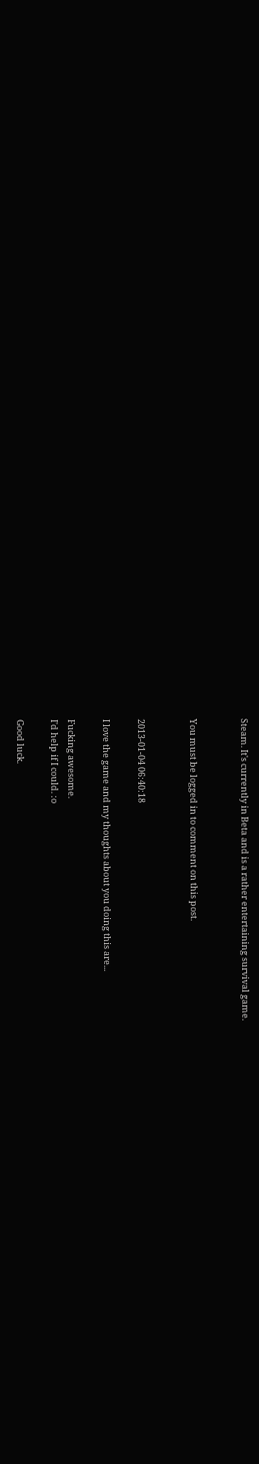Steam. It's currently in Beta and is a rather entertaining survival game.


You must be logged in to comment on this post.


2013-01-04 06:40:18

I love the game and my thoughts about you doing this are...

Fucking awesome.
I'd help if I could. :o

Good luck.